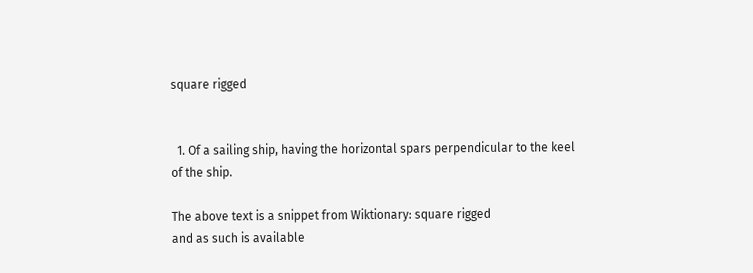square rigged


  1. Of a sailing ship, having the horizontal spars perpendicular to the keel of the ship.

The above text is a snippet from Wiktionary: square rigged
and as such is available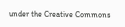under the Creative Commons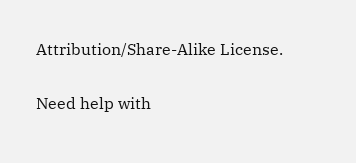Attribution/Share-Alike License.

Need help with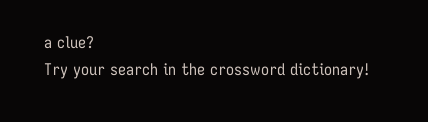a clue?
Try your search in the crossword dictionary!